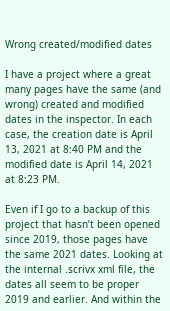Wrong created/modified dates

I have a project where a great many pages have the same (and wrong) created and modified dates in the inspector. In each case, the creation date is April 13, 2021 at 8:40 PM and the modified date is April 14, 2021 at 8:23 PM.

Even if I go to a backup of this project that hasn’t been opened since 2019, those pages have the same 2021 dates. Looking at the internal .scrivx xml file, the dates all seem to be proper 2019 and earlier. And within the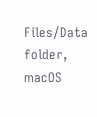Files/Data folder, macOS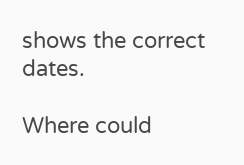shows the correct dates.

Where could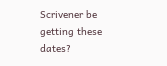Scrivener be getting these dates?